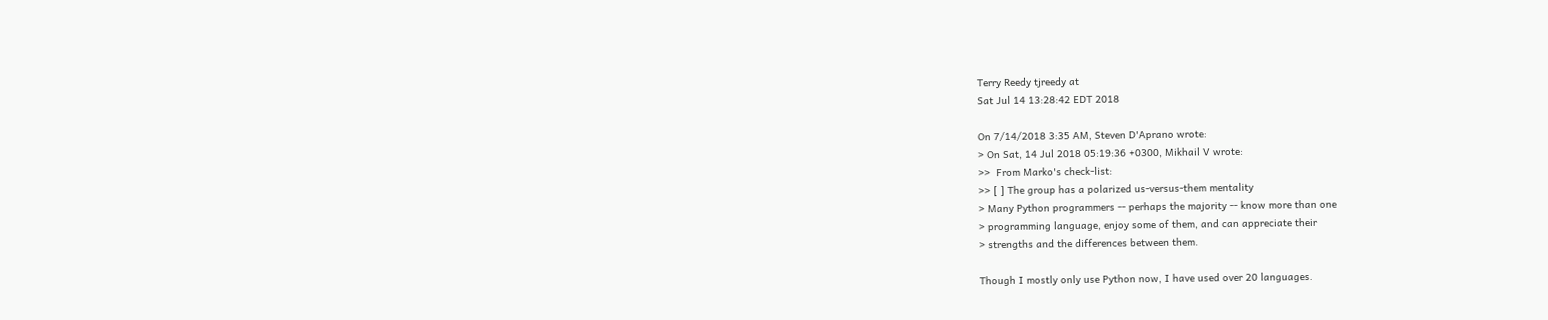Terry Reedy tjreedy at
Sat Jul 14 13:28:42 EDT 2018

On 7/14/2018 3:35 AM, Steven D'Aprano wrote:
> On Sat, 14 Jul 2018 05:19:36 +0300, Mikhail V wrote:
>>  From Marko's check-list:
>> [ ] The group has a polarized us-versus-them mentality
> Many Python programmers -- perhaps the majority -- know more than one
> programming language, enjoy some of them, and can appreciate their
> strengths and the differences between them.

Though I mostly only use Python now, I have used over 20 languages.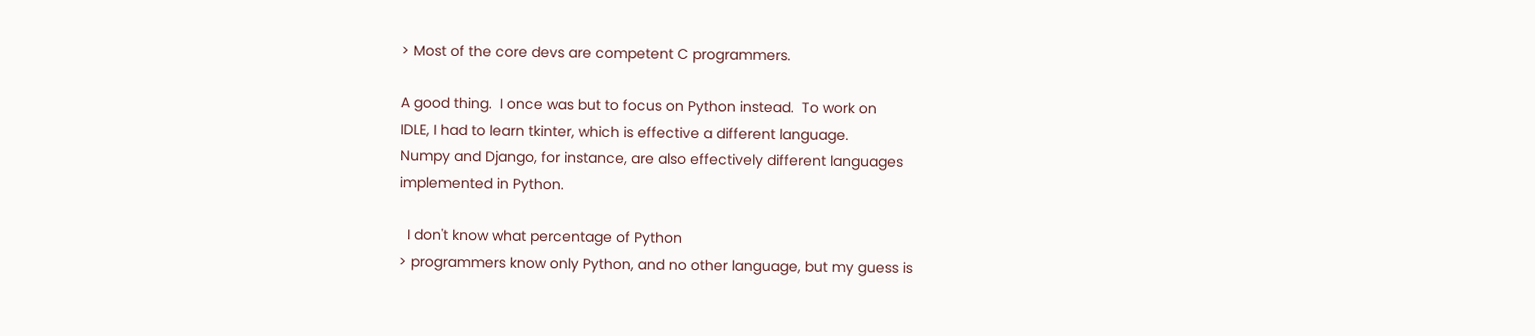> Most of the core devs are competent C programmers.

A good thing.  I once was but to focus on Python instead.  To work on
IDLE, I had to learn tkinter, which is effective a different language.
Numpy and Django, for instance, are also effectively different languages
implemented in Python.

  I don't know what percentage of Python
> programmers know only Python, and no other language, but my guess is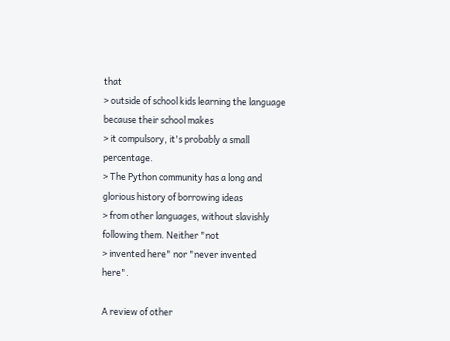that
> outside of school kids learning the language because their school makes
> it compulsory, it's probably a small percentage.
> The Python community has a long and glorious history of borrowing ideas
> from other languages, without slavishly following them. Neither "not
> invented here" nor "never invented here".

A review of other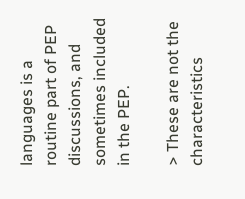languages is a routine part of PEP discussions, and
sometimes included in the PEP.

> These are not the characteristics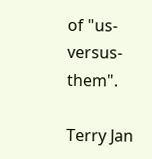of "us-versus-them".

Terry Jan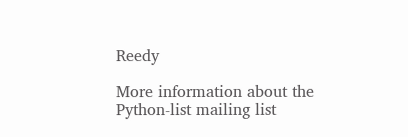Reedy

More information about the Python-list mailing list